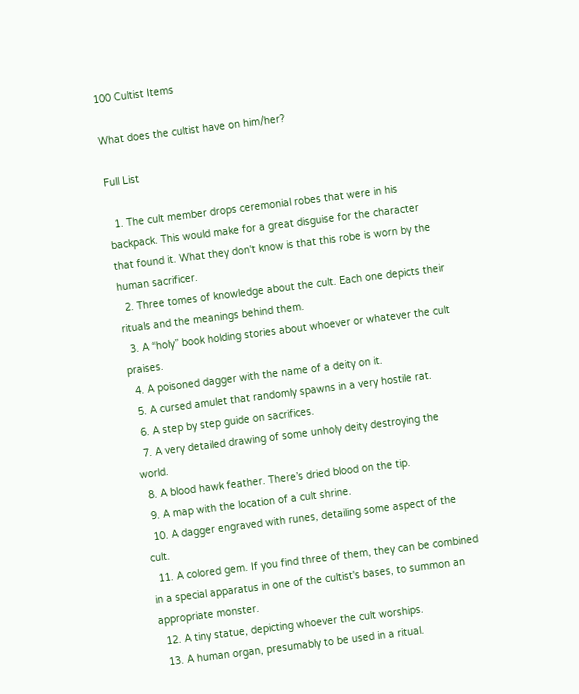100 Cultist Items

What does the cultist have on him/her?

Full List

  1. The cult member drops ceremonial robes that were in his backpack. This would make for a great disguise for the character that found it. What they don't know is that this robe is worn by the human sacrificer.
  2. Three tomes of knowledge about the cult. Each one depicts their rituals and the meanings behind them.
  3. A “holy” book holding stories about whoever or whatever the cult praises.
  4. A poisoned dagger with the name of a deity on it.
  5. A cursed amulet that randomly spawns in a very hostile rat.
  6. A step by step guide on sacrifices.
  7. A very detailed drawing of some unholy deity destroying the world.
  8. A blood hawk feather. There’s dried blood on the tip.
  9. A map with the location of a cult shrine.
  10. A dagger engraved with runes, detailing some aspect of the cult.
  11. A colored gem. If you find three of them, they can be combined in a special apparatus in one of the cultist's bases, to summon an appropriate monster.
  12. A tiny statue, depicting whoever the cult worships.
  13. A human organ, presumably to be used in a ritual.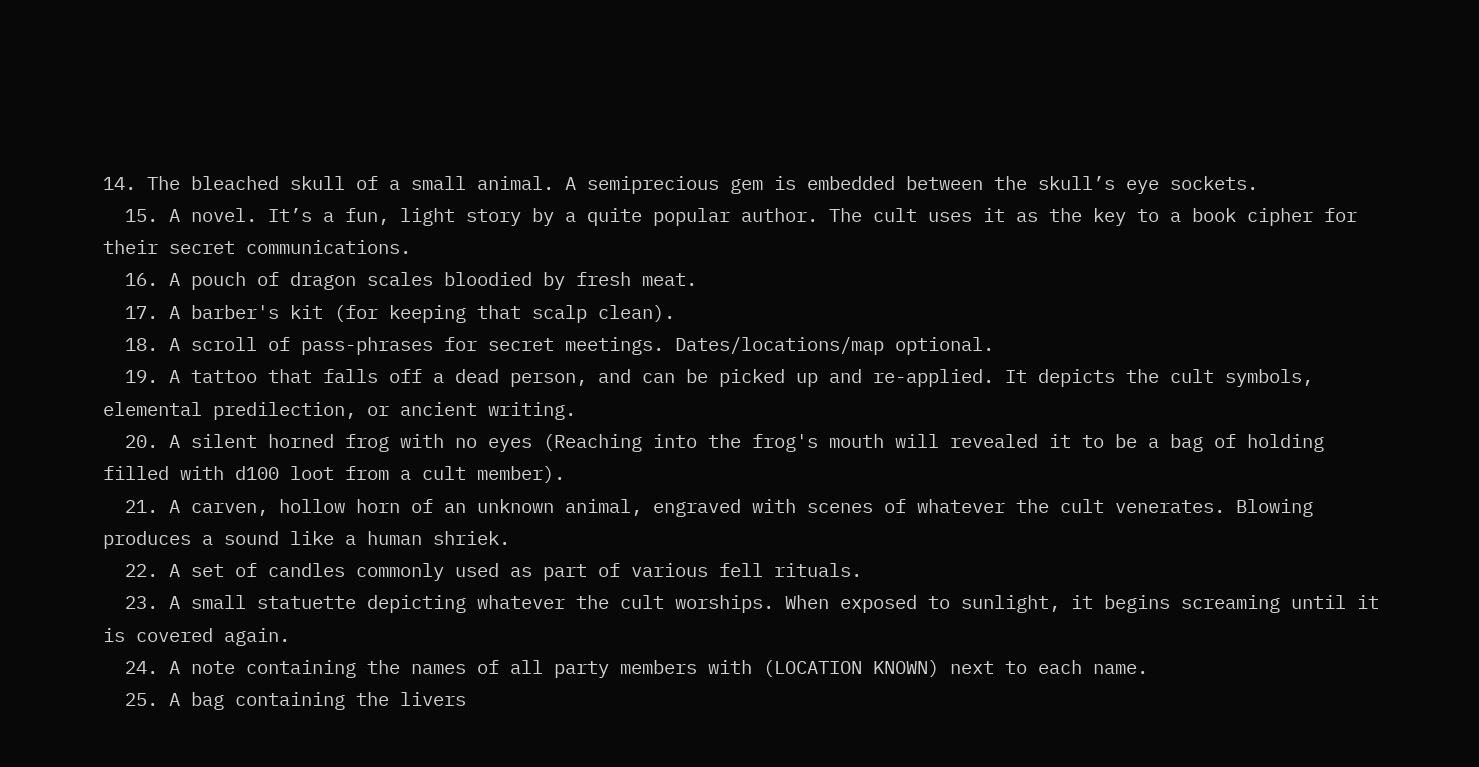14. The bleached skull of a small animal. A semiprecious gem is embedded between the skull’s eye sockets.
  15. A novel. It’s a fun, light story by a quite popular author. The cult uses it as the key to a book cipher for their secret communications.
  16. A pouch of dragon scales bloodied by fresh meat.
  17. A barber's kit (for keeping that scalp clean).
  18. A scroll of pass-phrases for secret meetings. Dates/locations/map optional.
  19. A tattoo that falls off a dead person, and can be picked up and re-applied. It depicts the cult symbols, elemental predilection, or ancient writing.
  20. A silent horned frog with no eyes (Reaching into the frog's mouth will revealed it to be a bag of holding filled with d100 loot from a cult member).
  21. A carven, hollow horn of an unknown animal, engraved with scenes of whatever the cult venerates. Blowing produces a sound like a human shriek.
  22. A set of candles commonly used as part of various fell rituals.
  23. A small statuette depicting whatever the cult worships. When exposed to sunlight, it begins screaming until it is covered again.
  24. A note containing the names of all party members with (LOCATION KNOWN) next to each name.
  25. A bag containing the livers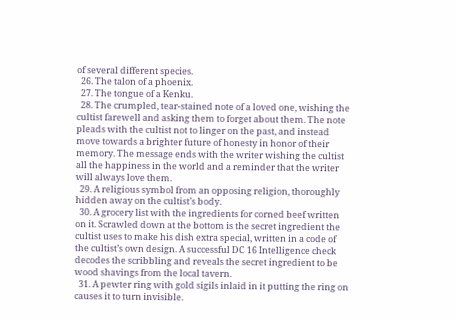of several different species.
  26. The talon of a phoenix.
  27. The tongue of a Kenku.
  28. The crumpled, tear-stained note of a loved one, wishing the cultist farewell and asking them to forget about them. The note pleads with the cultist not to linger on the past, and instead move towards a brighter future of honesty in honor of their memory. The message ends with the writer wishing the cultist all the happiness in the world and a reminder that the writer will always love them.
  29. A religious symbol from an opposing religion, thoroughly hidden away on the cultist’s body.
  30. A grocery list with the ingredients for corned beef written on it. Scrawled down at the bottom is the secret ingredient the cultist uses to make his dish extra special, written in a code of the cultist’s own design. A successful DC 16 Intelligence check decodes the scribbling and reveals the secret ingredient to be wood shavings from the local tavern.
  31. A pewter ring with gold sigils inlaid in it putting the ring on causes it to turn invisible.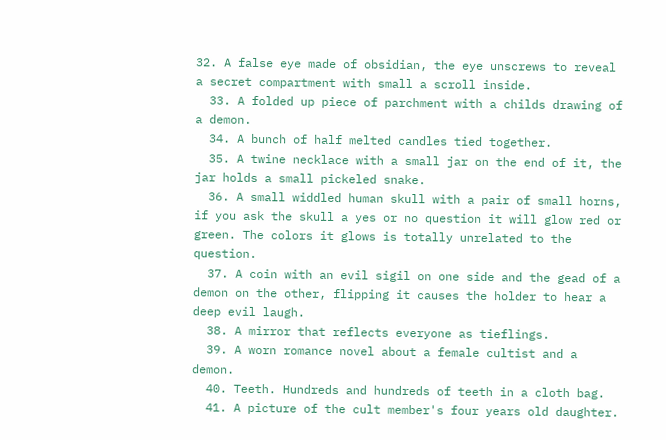32. A false eye made of obsidian, the eye unscrews to reveal a secret compartment with small a scroll inside.
  33. A folded up piece of parchment with a childs drawing of a demon.
  34. A bunch of half melted candles tied together.
  35. A twine necklace with a small jar on the end of it, the jar holds a small pickeled snake.
  36. A small widdled human skull with a pair of small horns, if you ask the skull a yes or no question it will glow red or green. The colors it glows is totally unrelated to the question.
  37. A coin with an evil sigil on one side and the gead of a demon on the other, flipping it causes the holder to hear a deep evil laugh.
  38. A mirror that reflects everyone as tieflings.
  39. A worn romance novel about a female cultist and a demon.
  40. Teeth. Hundreds and hundreds of teeth in a cloth bag.
  41. A picture of the cult member's four years old daughter.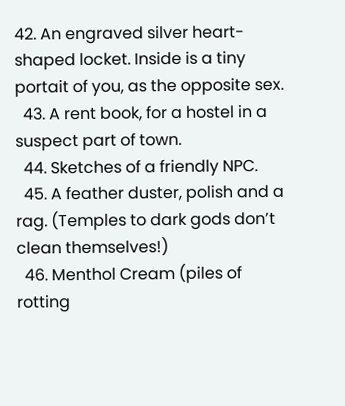42. An engraved silver heart-shaped locket. Inside is a tiny portait of you, as the opposite sex.
  43. A rent book, for a hostel in a suspect part of town.
  44. Sketches of a friendly NPC.
  45. A feather duster, polish and a rag. (Temples to dark gods don’t clean themselves!)
  46. Menthol Cream (piles of rotting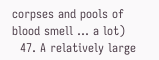corpses and pools of blood smell ... a lot)
  47. A relatively large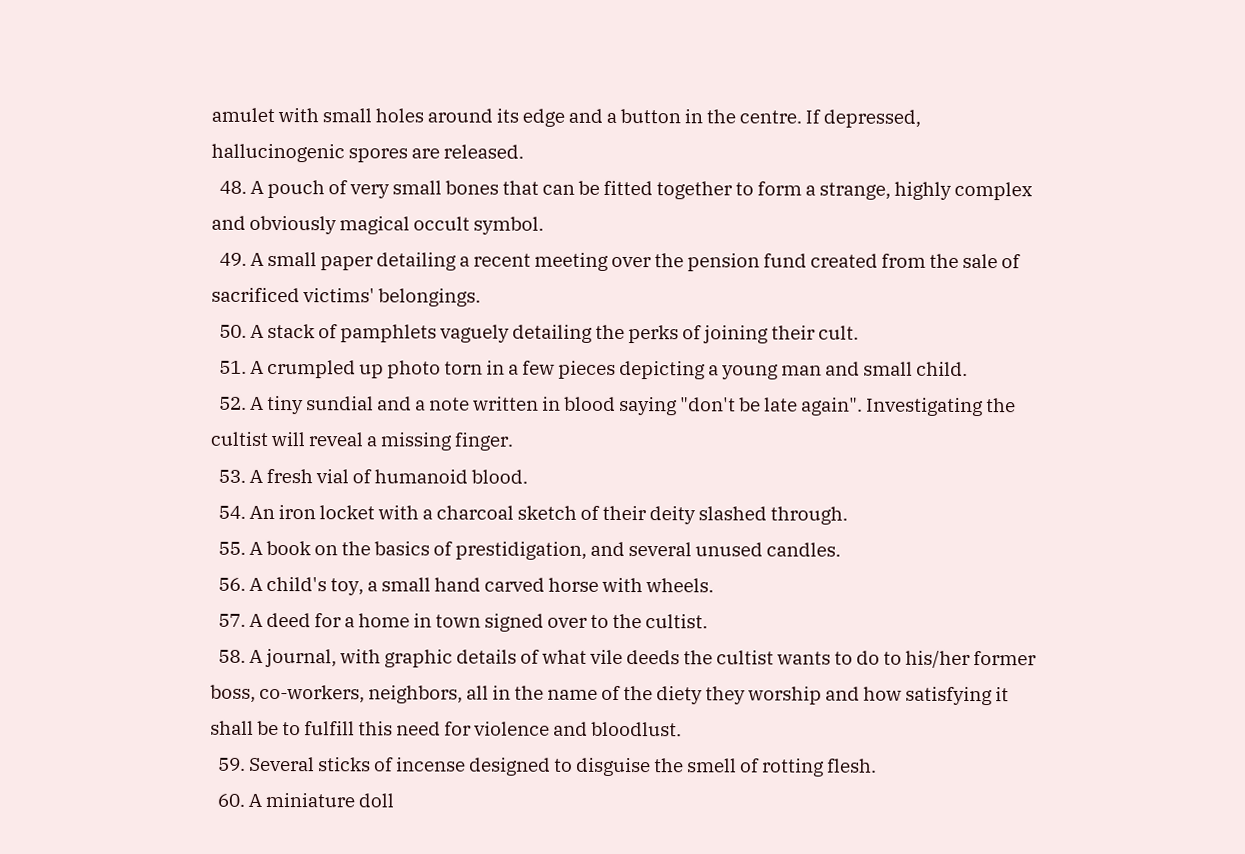amulet with small holes around its edge and a button in the centre. If depressed, hallucinogenic spores are released.
  48. A pouch of very small bones that can be fitted together to form a strange, highly complex and obviously magical occult symbol.
  49. A small paper detailing a recent meeting over the pension fund created from the sale of sacrificed victims' belongings.
  50. A stack of pamphlets vaguely detailing the perks of joining their cult.
  51. A crumpled up photo torn in a few pieces depicting a young man and small child.
  52. A tiny sundial and a note written in blood saying "don't be late again". Investigating the cultist will reveal a missing finger.
  53. A fresh vial of humanoid blood.
  54. An iron locket with a charcoal sketch of their deity slashed through.
  55. A book on the basics of prestidigation, and several unused candles.
  56. A child's toy, a small hand carved horse with wheels.
  57. A deed for a home in town signed over to the cultist.
  58. A journal, with graphic details of what vile deeds the cultist wants to do to his/her former boss, co-workers, neighbors, all in the name of the diety they worship and how satisfying it shall be to fulfill this need for violence and bloodlust.
  59. Several sticks of incense designed to disguise the smell of rotting flesh.
  60. A miniature doll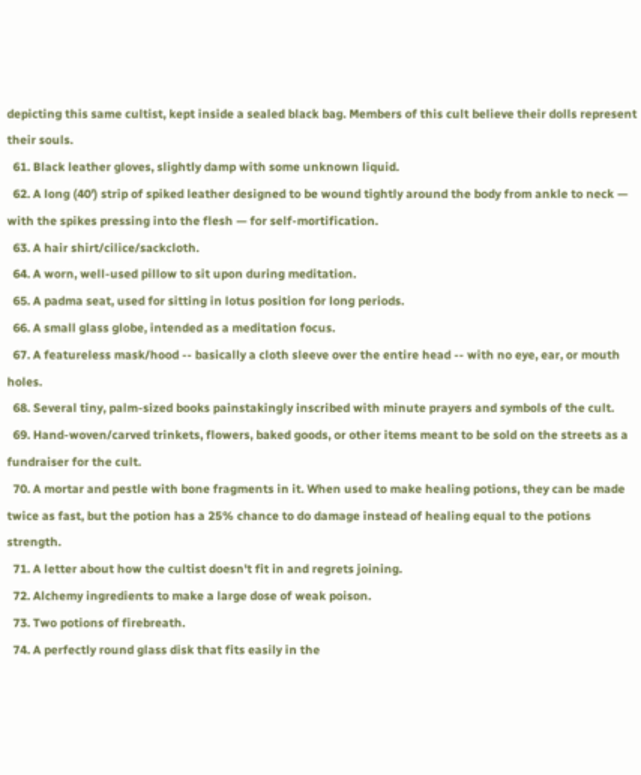depicting this same cultist, kept inside a sealed black bag. Members of this cult believe their dolls represent their souls.
  61. Black leather gloves, slightly damp with some unknown liquid.
  62. A long (40') strip of spiked leather designed to be wound tightly around the body from ankle to neck — with the spikes pressing into the flesh — for self-mortification.
  63. A hair shirt/cilice/sackcloth.
  64. A worn, well-used pillow to sit upon during meditation.
  65. A padma seat, used for sitting in lotus position for long periods.
  66. A small glass globe, intended as a meditation focus.
  67. A featureless mask/hood -- basically a cloth sleeve over the entire head -- with no eye, ear, or mouth holes.
  68. Several tiny, palm-sized books painstakingly inscribed with minute prayers and symbols of the cult.
  69. Hand-woven/carved trinkets, flowers, baked goods, or other items meant to be sold on the streets as a fundraiser for the cult.
  70. A mortar and pestle with bone fragments in it. When used to make healing potions, they can be made twice as fast, but the potion has a 25% chance to do damage instead of healing equal to the potions strength.
  71. A letter about how the cultist doesn't fit in and regrets joining.
  72. Alchemy ingredients to make a large dose of weak poison.
  73. Two potions of firebreath.
  74. A perfectly round glass disk that fits easily in the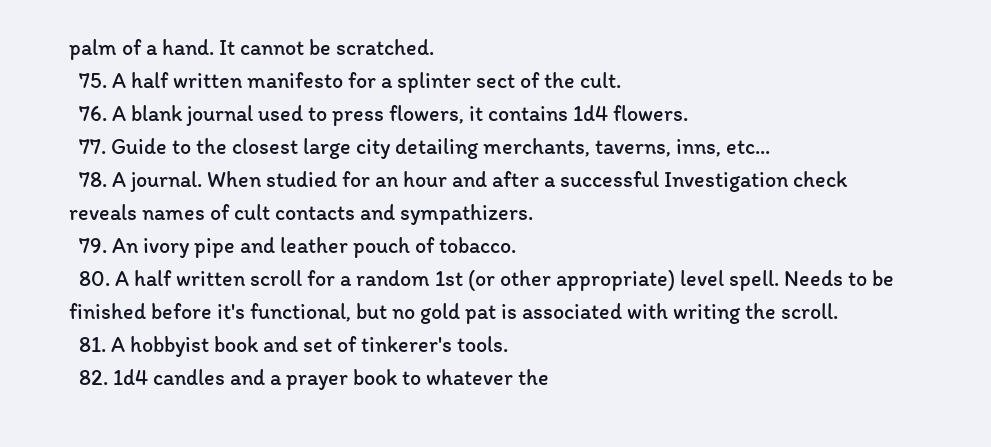palm of a hand. It cannot be scratched.
  75. A half written manifesto for a splinter sect of the cult.
  76. A blank journal used to press flowers, it contains 1d4 flowers.
  77. Guide to the closest large city detailing merchants, taverns, inns, etc...
  78. A journal. When studied for an hour and after a successful Investigation check reveals names of cult contacts and sympathizers.
  79. An ivory pipe and leather pouch of tobacco.
  80. A half written scroll for a random 1st (or other appropriate) level spell. Needs to be finished before it's functional, but no gold pat is associated with writing the scroll.
  81. A hobbyist book and set of tinkerer's tools.
  82. 1d4 candles and a prayer book to whatever the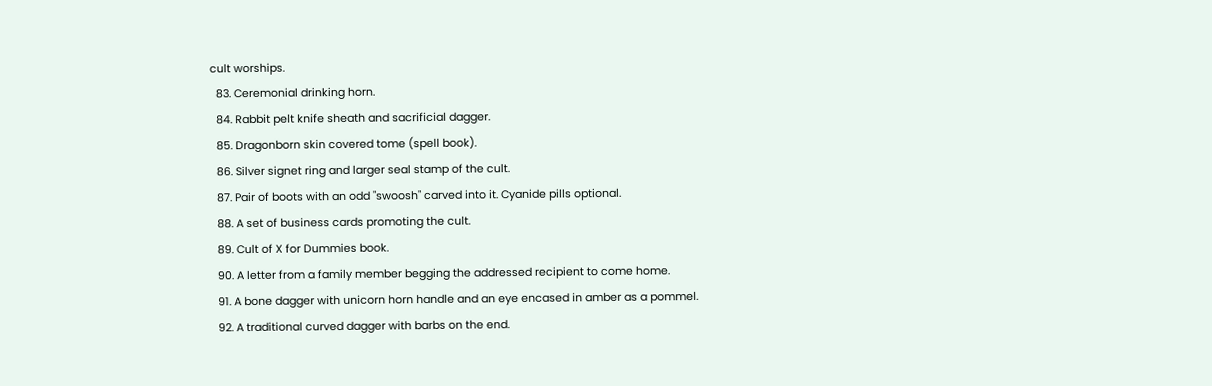cult worships.
  83. Ceremonial drinking horn.
  84. Rabbit pelt knife sheath and sacrificial dagger.
  85. Dragonborn skin covered tome (spell book).
  86. Silver signet ring and larger seal stamp of the cult.
  87. Pair of boots with an odd "swoosh" carved into it. Cyanide pills optional.
  88. A set of business cards promoting the cult.
  89. Cult of X for Dummies book.
  90. A letter from a family member begging the addressed recipient to come home.
  91. A bone dagger with unicorn horn handle and an eye encased in amber as a pommel.
  92. A traditional curved dagger with barbs on the end.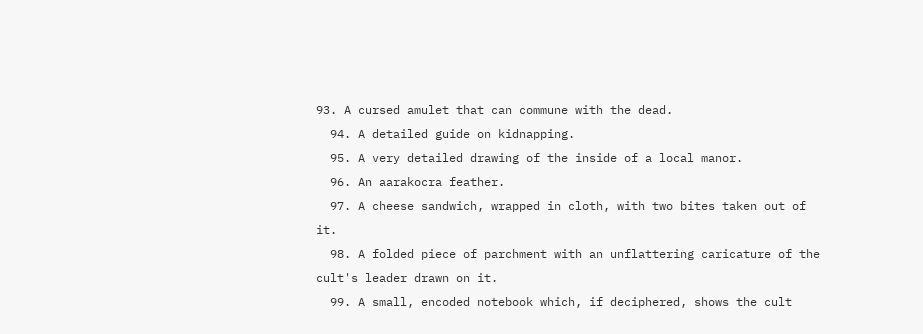93. A cursed amulet that can commune with the dead.
  94. A detailed guide on kidnapping.
  95. A very detailed drawing of the inside of a local manor.
  96. An aarakocra feather.
  97. A cheese sandwich, wrapped in cloth, with two bites taken out of it.
  98. A folded piece of parchment with an unflattering caricature of the cult's leader drawn on it.
  99. A small, encoded notebook which, if deciphered, shows the cult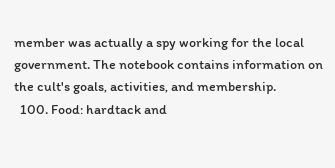member was actually a spy working for the local government. The notebook contains information on the cult's goals, activities, and membership.
  100. Food: hardtack and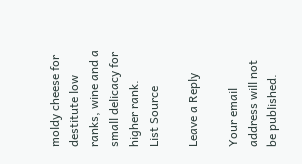moldy cheese for destitute low ranks, wine and a small delicacy for higher rank.
List Source

Leave a Reply

Your email address will not be published.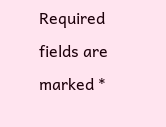Required fields are marked *